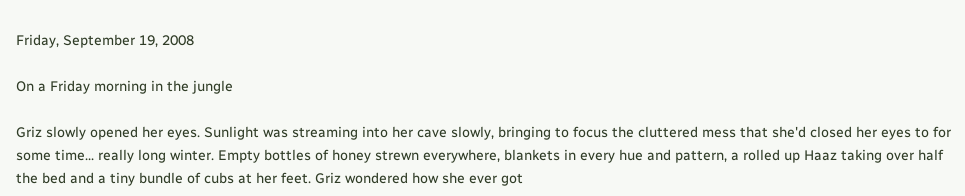Friday, September 19, 2008

On a Friday morning in the jungle

Griz slowly opened her eyes. Sunlight was streaming into her cave slowly, bringing to focus the cluttered mess that she'd closed her eyes to for some time... really long winter. Empty bottles of honey strewn everywhere, blankets in every hue and pattern, a rolled up Haaz taking over half the bed and a tiny bundle of cubs at her feet. Griz wondered how she ever got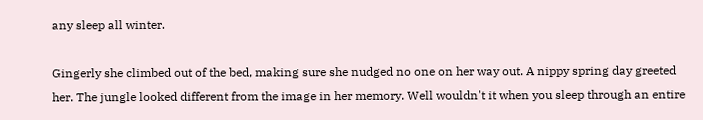any sleep all winter.

Gingerly she climbed out of the bed, making sure she nudged no one on her way out. A nippy spring day greeted her. The jungle looked different from the image in her memory. Well wouldn't it when you sleep through an entire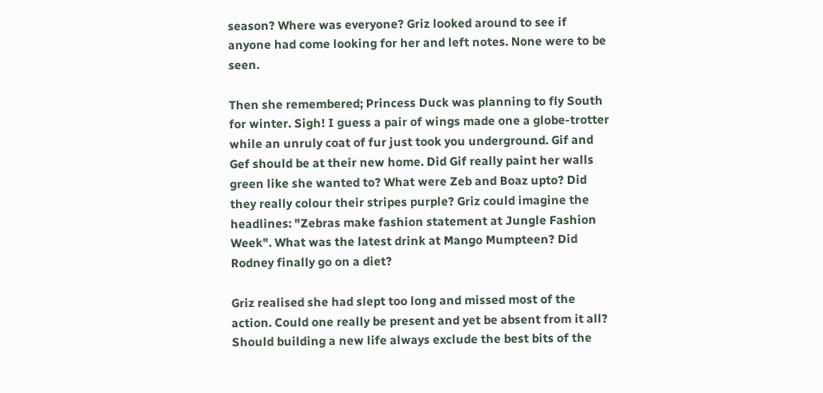season? Where was everyone? Griz looked around to see if anyone had come looking for her and left notes. None were to be seen.

Then she remembered; Princess Duck was planning to fly South for winter. Sigh! I guess a pair of wings made one a globe-trotter while an unruly coat of fur just took you underground. Gif and Gef should be at their new home. Did Gif really paint her walls green like she wanted to? What were Zeb and Boaz upto? Did they really colour their stripes purple? Griz could imagine the headlines: "Zebras make fashion statement at Jungle Fashion Week". What was the latest drink at Mango Mumpteen? Did Rodney finally go on a diet?

Griz realised she had slept too long and missed most of the action. Could one really be present and yet be absent from it all? Should building a new life always exclude the best bits of the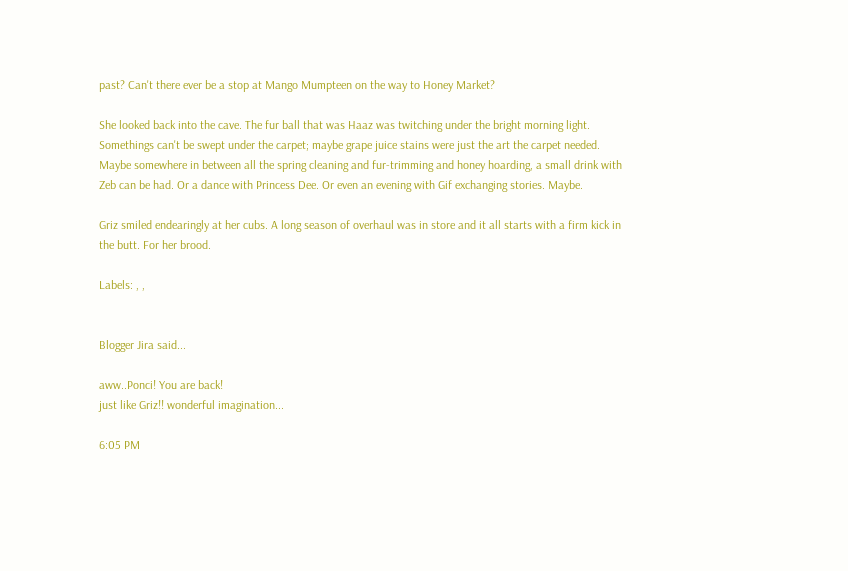past? Can't there ever be a stop at Mango Mumpteen on the way to Honey Market?

She looked back into the cave. The fur ball that was Haaz was twitching under the bright morning light. Somethings can't be swept under the carpet; maybe grape juice stains were just the art the carpet needed. Maybe somewhere in between all the spring cleaning and fur-trimming and honey hoarding, a small drink with Zeb can be had. Or a dance with Princess Dee. Or even an evening with Gif exchanging stories. Maybe.

Griz smiled endearingly at her cubs. A long season of overhaul was in store and it all starts with a firm kick in the butt. For her brood.

Labels: , ,


Blogger Jira said...

aww..Ponci! You are back!
just like Griz!! wonderful imagination...

6:05 PM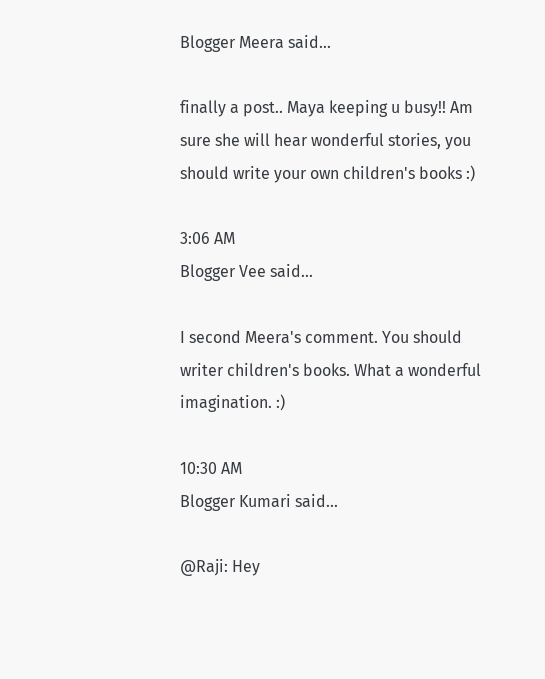Blogger Meera said...

finally a post.. Maya keeping u busy!! Am sure she will hear wonderful stories, you should write your own children's books :)

3:06 AM
Blogger Vee said...

I second Meera's comment. You should writer children's books. What a wonderful imagination. :)

10:30 AM
Blogger Kumari said...

@Raji: Hey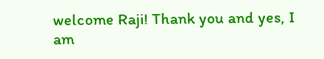welcome Raji! Thank you and yes, I am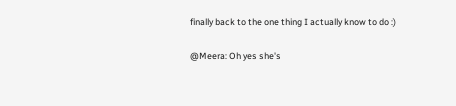finally back to the one thing I actually know to do :)

@Meera: Oh yes she's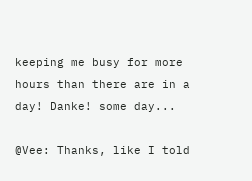keeping me busy for more hours than there are in a day! Danke! some day...

@Vee: Thanks, like I told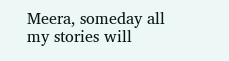Meera, someday all my stories will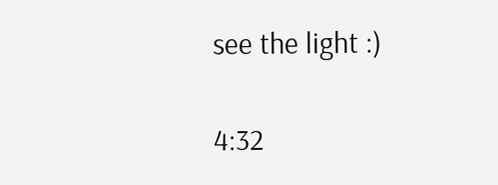see the light :)

4:32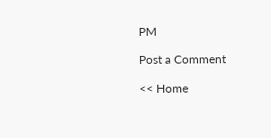PM

Post a Comment

<< Home